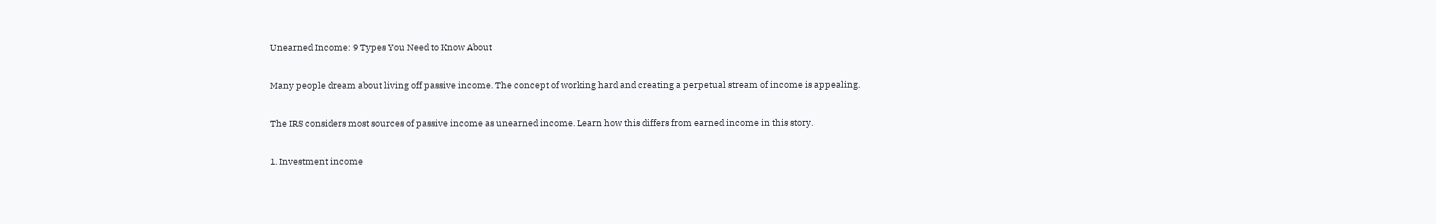Unearned Income: 9 Types You Need to Know About

Many people dream about living off passive income. The concept of working hard and creating a perpetual stream of income is appealing.

The IRS considers most sources of passive income as unearned income. Learn how this differs from earned income in this story.

1. Investment income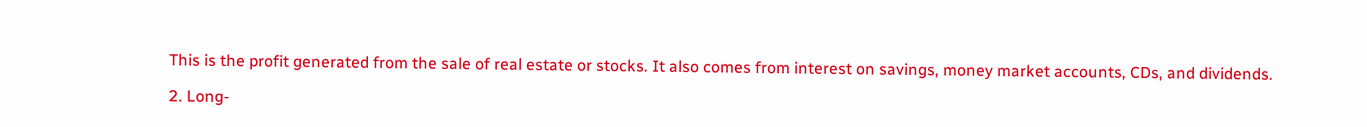This is the profit generated from the sale of real estate or stocks. It also comes from interest on savings, money market accounts, CDs, and dividends.

2. Long-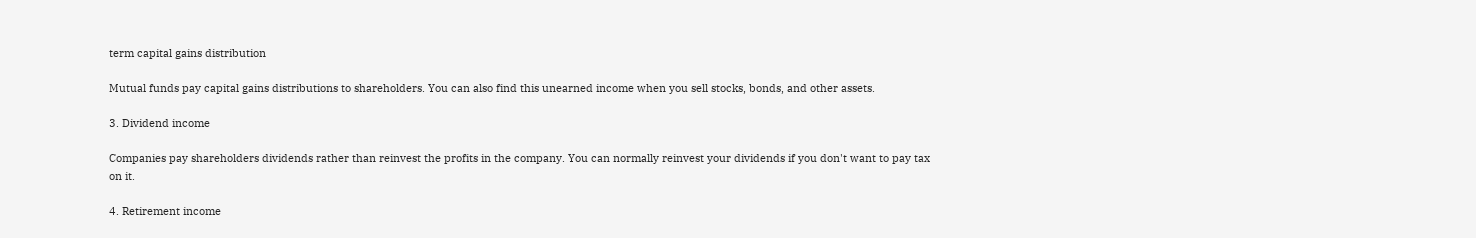term capital gains distribution

Mutual funds pay capital gains distributions to shareholders. You can also find this unearned income when you sell stocks, bonds, and other assets.

3. Dividend income

Companies pay shareholders dividends rather than reinvest the profits in the company. You can normally reinvest your dividends if you don't want to pay tax on it.

4. Retirement income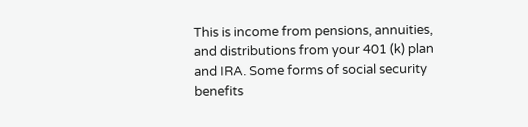This is income from pensions, annuities, and distributions from your 401 (k) plan and IRA. Some forms of social security benefits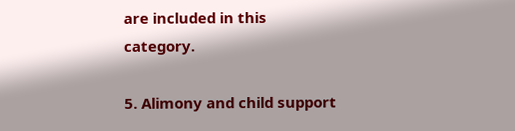are included in this category.

5. Alimony and child support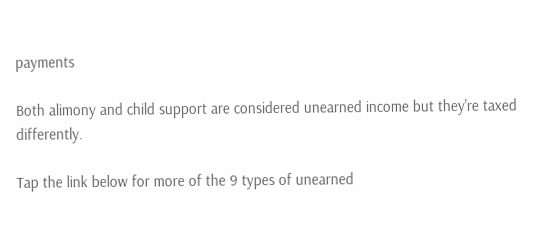payments

Both alimony and child support are considered unearned income but they're taxed differently.

Tap the link below for more of the 9 types of unearned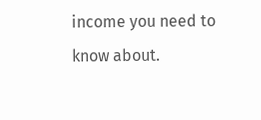income you need to know about.